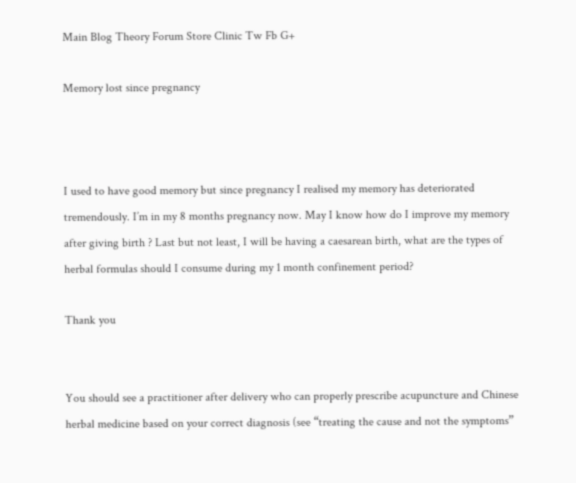Main Blog Theory Forum Store Clinic Tw Fb G+

Memory lost since pregnancy



I used to have good memory but since pregnancy I realised my memory has deteriorated tremendously. I’m in my 8 months pregnancy now. May I know how do I improve my memory after giving birth ? Last but not least, I will be having a caesarean birth, what are the types of herbal formulas should I consume during my 1 month confinement period?

Thank you


You should see a practitioner after delivery who can properly prescribe acupuncture and Chinese herbal medicine based on your correct diagnosis (see “treating the cause and not the symptoms”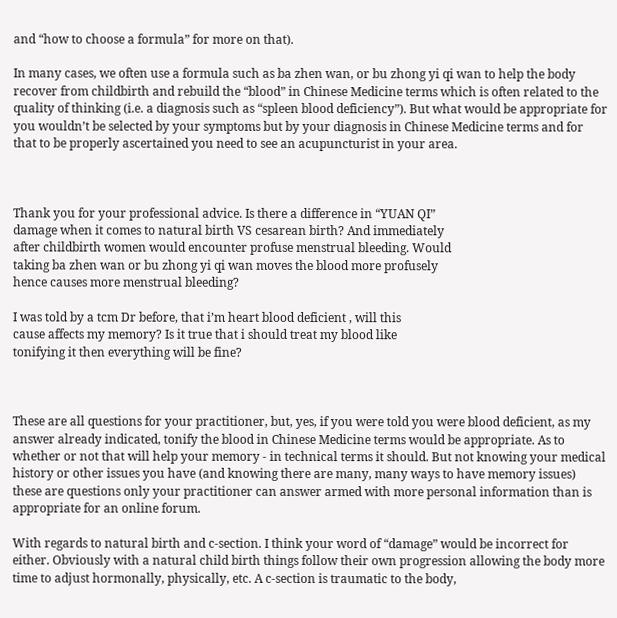and “how to choose a formula” for more on that).

In many cases, we often use a formula such as ba zhen wan, or bu zhong yi qi wan to help the body recover from childbirth and rebuild the “blood” in Chinese Medicine terms which is often related to the quality of thinking (i.e. a diagnosis such as “spleen blood deficiency”). But what would be appropriate for you wouldn’t be selected by your symptoms but by your diagnosis in Chinese Medicine terms and for that to be properly ascertained you need to see an acupuncturist in your area.



Thank you for your professional advice. Is there a difference in “YUAN QI”
damage when it comes to natural birth VS cesarean birth? And immediately
after childbirth women would encounter profuse menstrual bleeding. Would
taking ba zhen wan or bu zhong yi qi wan moves the blood more profusely
hence causes more menstrual bleeding?

I was told by a tcm Dr before, that i’m heart blood deficient , will this
cause affects my memory? Is it true that i should treat my blood like
tonifying it then everything will be fine?



These are all questions for your practitioner, but, yes, if you were told you were blood deficient, as my answer already indicated, tonify the blood in Chinese Medicine terms would be appropriate. As to whether or not that will help your memory - in technical terms it should. But not knowing your medical history or other issues you have (and knowing there are many, many ways to have memory issues) these are questions only your practitioner can answer armed with more personal information than is appropriate for an online forum.

With regards to natural birth and c-section. I think your word of “damage” would be incorrect for either. Obviously with a natural child birth things follow their own progression allowing the body more time to adjust hormonally, physically, etc. A c-section is traumatic to the body,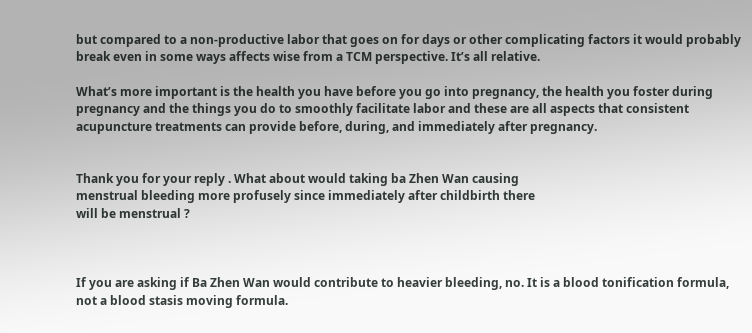but compared to a non-productive labor that goes on for days or other complicating factors it would probably break even in some ways affects wise from a TCM perspective. It’s all relative.

What’s more important is the health you have before you go into pregnancy, the health you foster during pregnancy and the things you do to smoothly facilitate labor and these are all aspects that consistent acupuncture treatments can provide before, during, and immediately after pregnancy.


Thank you for your reply . What about would taking ba Zhen Wan causing
menstrual bleeding more profusely since immediately after childbirth there
will be menstrual ?



If you are asking if Ba Zhen Wan would contribute to heavier bleeding, no. It is a blood tonification formula, not a blood stasis moving formula.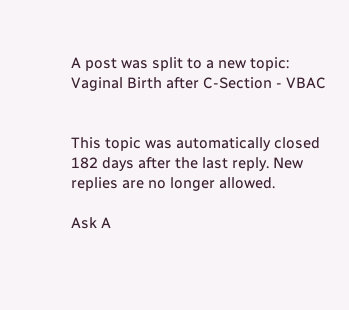A post was split to a new topic: Vaginal Birth after C-Section - VBAC


This topic was automatically closed 182 days after the last reply. New replies are no longer allowed.

Ask A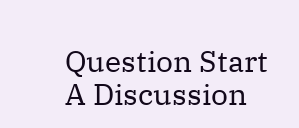Question Start A Discussion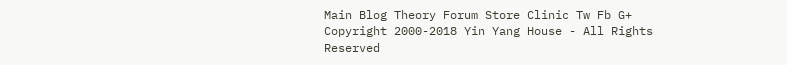Main Blog Theory Forum Store Clinic Tw Fb G+
Copyright 2000-2018 Yin Yang House - All Rights Reserved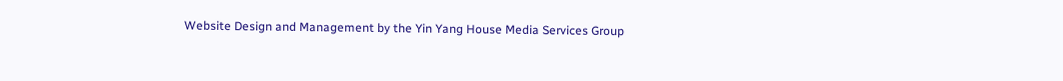Website Design and Management by the Yin Yang House Media Services Group